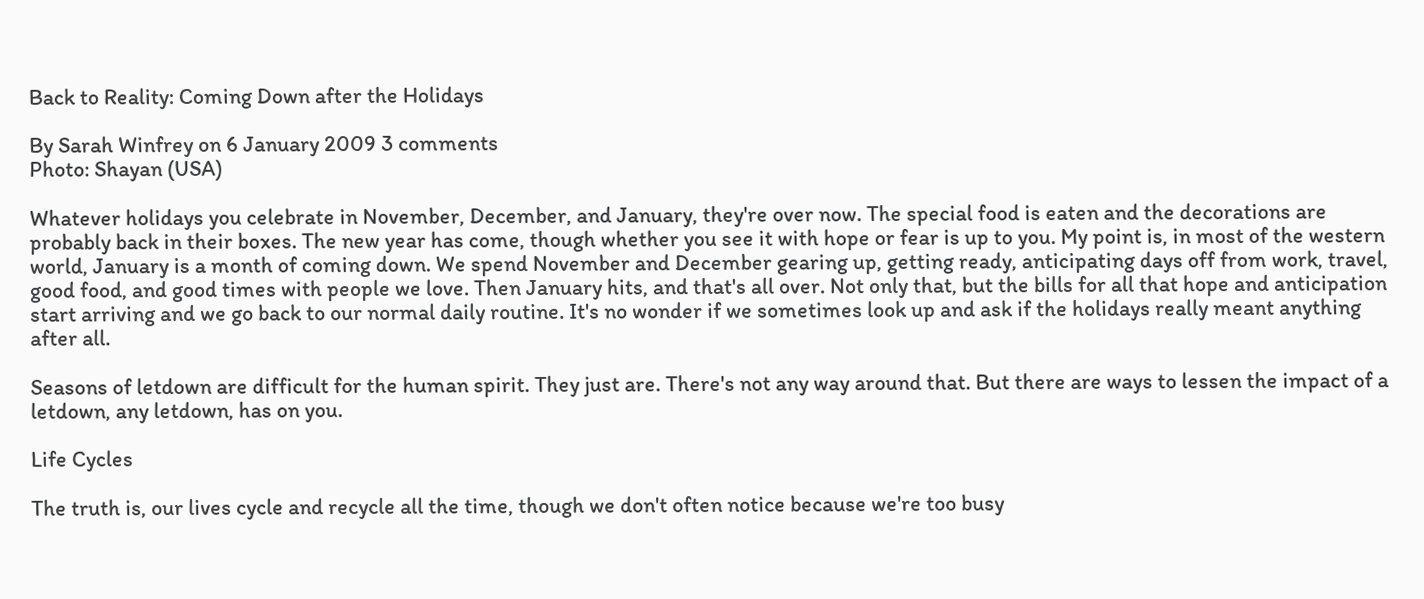Back to Reality: Coming Down after the Holidays

By Sarah Winfrey on 6 January 2009 3 comments
Photo: Shayan (USA)

Whatever holidays you celebrate in November, December, and January, they're over now. The special food is eaten and the decorations are probably back in their boxes. The new year has come, though whether you see it with hope or fear is up to you. My point is, in most of the western world, January is a month of coming down. We spend November and December gearing up, getting ready, anticipating days off from work, travel, good food, and good times with people we love. Then January hits, and that's all over. Not only that, but the bills for all that hope and anticipation start arriving and we go back to our normal daily routine. It's no wonder if we sometimes look up and ask if the holidays really meant anything after all.

Seasons of letdown are difficult for the human spirit. They just are. There's not any way around that. But there are ways to lessen the impact of a letdown, any letdown, has on you.

Life Cycles

The truth is, our lives cycle and recycle all the time, though we don't often notice because we're too busy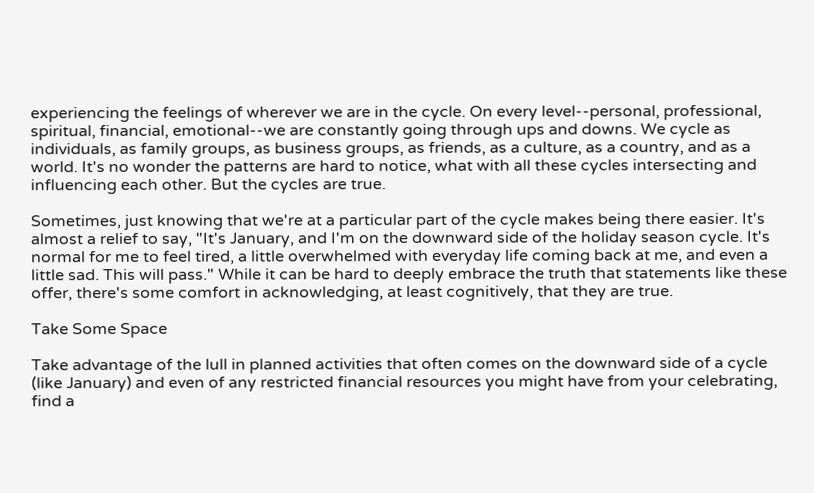experiencing the feelings of wherever we are in the cycle. On every level--personal, professional, spiritual, financial, emotional--we are constantly going through ups and downs. We cycle as individuals, as family groups, as business groups, as friends, as a culture, as a country, and as a world. It's no wonder the patterns are hard to notice, what with all these cycles intersecting and influencing each other. But the cycles are true.

Sometimes, just knowing that we're at a particular part of the cycle makes being there easier. It's almost a relief to say, "It's January, and I'm on the downward side of the holiday season cycle. It's normal for me to feel tired, a little overwhelmed with everyday life coming back at me, and even a little sad. This will pass." While it can be hard to deeply embrace the truth that statements like these offer, there's some comfort in acknowledging, at least cognitively, that they are true.

Take Some Space

Take advantage of the lull in planned activities that often comes on the downward side of a cycle (like January) and even of any restricted financial resources you might have from your celebrating, find a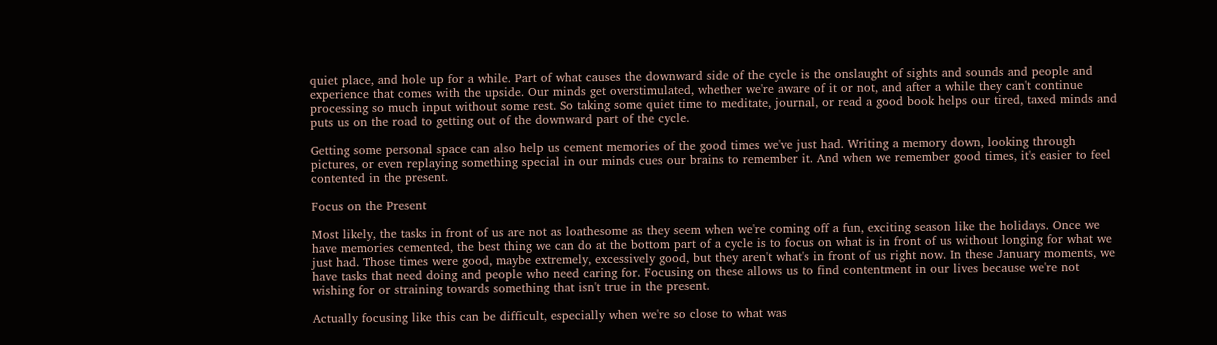quiet place, and hole up for a while. Part of what causes the downward side of the cycle is the onslaught of sights and sounds and people and experience that comes with the upside. Our minds get overstimulated, whether we're aware of it or not, and after a while they can't continue processing so much input without some rest. So taking some quiet time to meditate, journal, or read a good book helps our tired, taxed minds and puts us on the road to getting out of the downward part of the cycle.

Getting some personal space can also help us cement memories of the good times we've just had. Writing a memory down, looking through pictures, or even replaying something special in our minds cues our brains to remember it. And when we remember good times, it's easier to feel contented in the present.

Focus on the Present

Most likely, the tasks in front of us are not as loathesome as they seem when we're coming off a fun, exciting season like the holidays. Once we have memories cemented, the best thing we can do at the bottom part of a cycle is to focus on what is in front of us without longing for what we just had. Those times were good, maybe extremely, excessively good, but they aren't what's in front of us right now. In these January moments, we have tasks that need doing and people who need caring for. Focusing on these allows us to find contentment in our lives because we're not wishing for or straining towards something that isn't true in the present.

Actually focusing like this can be difficult, especially when we're so close to what was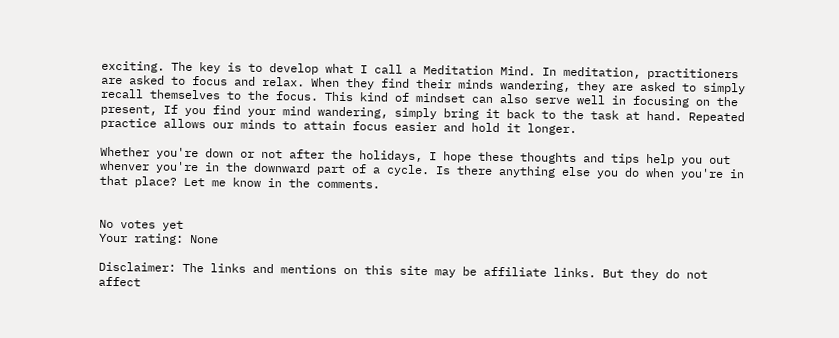exciting. The key is to develop what I call a Meditation Mind. In meditation, practitioners are asked to focus and relax. When they find their minds wandering, they are asked to simply recall themselves to the focus. This kind of mindset can also serve well in focusing on the present, If you find your mind wandering, simply bring it back to the task at hand. Repeated practice allows our minds to attain focus easier and hold it longer.

Whether you're down or not after the holidays, I hope these thoughts and tips help you out whenver you're in the downward part of a cycle. Is there anything else you do when you're in that place? Let me know in the comments.


No votes yet
Your rating: None

Disclaimer: The links and mentions on this site may be affiliate links. But they do not affect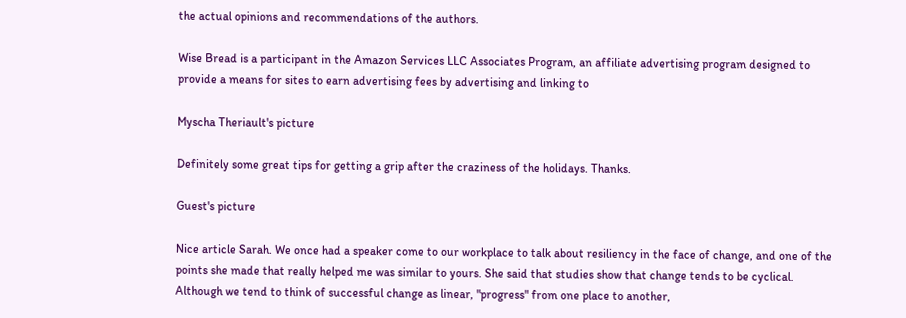the actual opinions and recommendations of the authors.

Wise Bread is a participant in the Amazon Services LLC Associates Program, an affiliate advertising program designed to provide a means for sites to earn advertising fees by advertising and linking to

Myscha Theriault's picture

Definitely some great tips for getting a grip after the craziness of the holidays. Thanks.

Guest's picture

Nice article Sarah. We once had a speaker come to our workplace to talk about resiliency in the face of change, and one of the points she made that really helped me was similar to yours. She said that studies show that change tends to be cyclical. Although we tend to think of successful change as linear, "progress" from one place to another,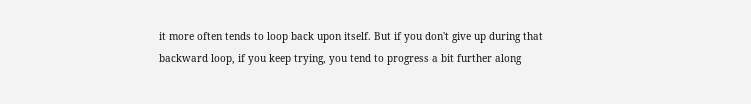it more often tends to loop back upon itself. But if you don't give up during that backward loop, if you keep trying, you tend to progress a bit further along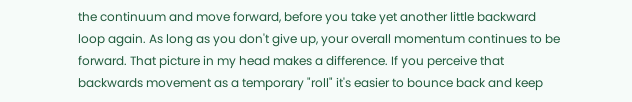the continuum and move forward, before you take yet another little backward loop again. As long as you don't give up, your overall momentum continues to be forward. That picture in my head makes a difference. If you perceive that backwards movement as a temporary "roll" it's easier to bounce back and keep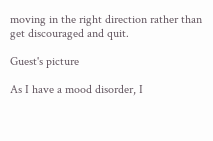moving in the right direction rather than get discouraged and quit.

Guest's picture

As I have a mood disorder, I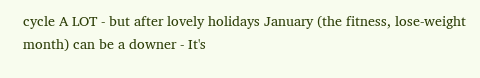cycle A LOT - but after lovely holidays January (the fitness, lose-weight month) can be a downer - It's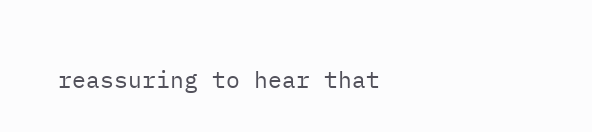reassuring to hear that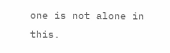one is not alone in this.